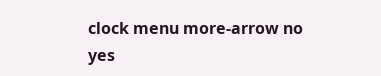clock menu more-arrow no yes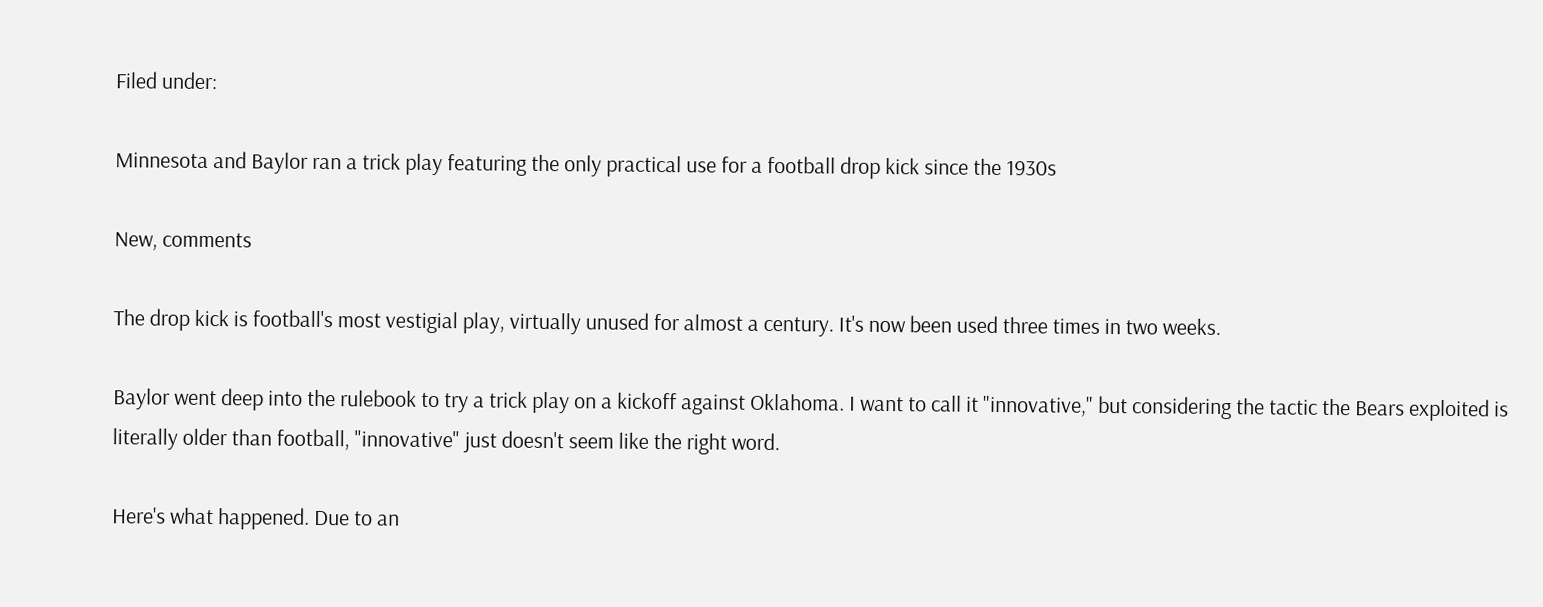Filed under:

Minnesota and Baylor ran a trick play featuring the only practical use for a football drop kick since the 1930s

New, comments

The drop kick is football's most vestigial play, virtually unused for almost a century. It's now been used three times in two weeks.

Baylor went deep into the rulebook to try a trick play on a kickoff against Oklahoma. I want to call it "innovative," but considering the tactic the Bears exploited is literally older than football, "innovative" just doesn't seem like the right word.

Here's what happened. Due to an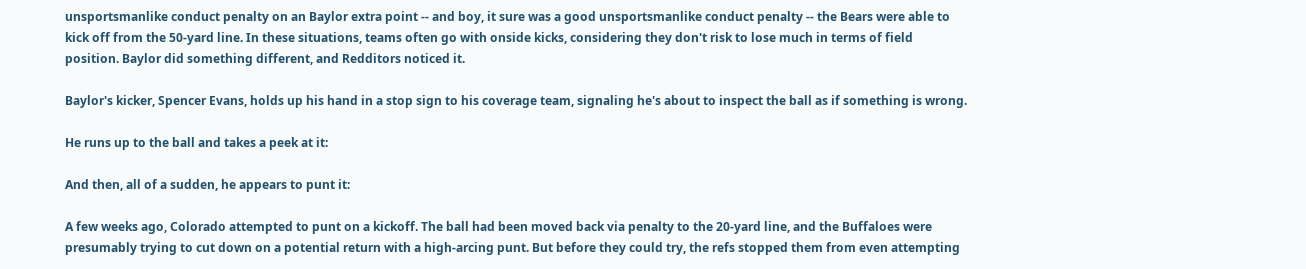unsportsmanlike conduct penalty on an Baylor extra point -- and boy, it sure was a good unsportsmanlike conduct penalty -- the Bears were able to kick off from the 50-yard line. In these situations, teams often go with onside kicks, considering they don't risk to lose much in terms of field position. Baylor did something different, and Redditors noticed it.

Baylor's kicker, Spencer Evans, holds up his hand in a stop sign to his coverage team, signaling he's about to inspect the ball as if something is wrong.

He runs up to the ball and takes a peek at it:

And then, all of a sudden, he appears to punt it:

A few weeks ago, Colorado attempted to punt on a kickoff. The ball had been moved back via penalty to the 20-yard line, and the Buffaloes were presumably trying to cut down on a potential return with a high-arcing punt. But before they could try, the refs stopped them from even attempting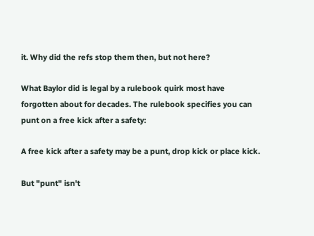it. Why did the refs stop them then, but not here?

What Baylor did is legal by a rulebook quirk most have forgotten about for decades. The rulebook specifies you can punt on a free kick after a safety:

A free kick after a safety may be a punt, drop kick or place kick.

But "punt" isn't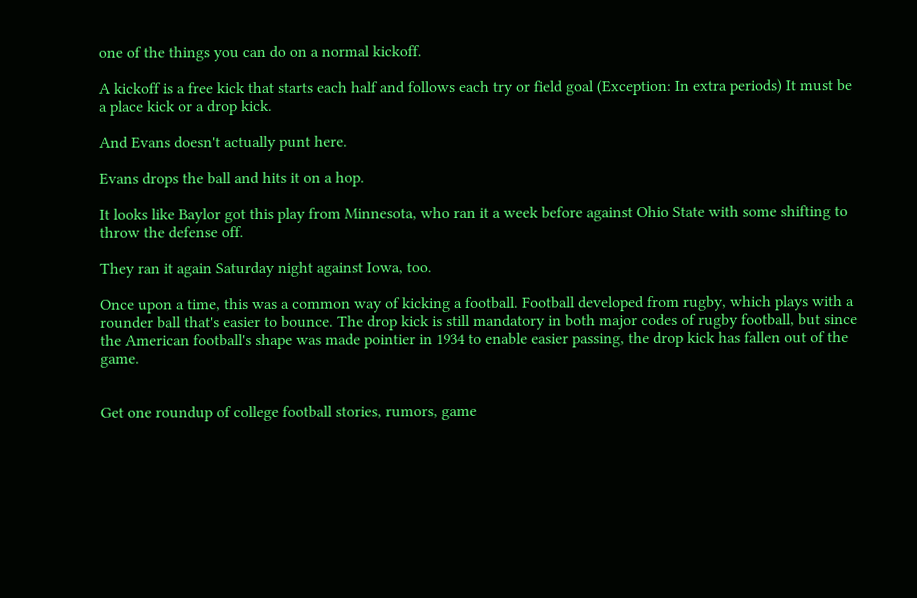one of the things you can do on a normal kickoff.

A kickoff is a free kick that starts each half and follows each try or field goal (Exception: In extra periods) It must be a place kick or a drop kick.

And Evans doesn't actually punt here.

Evans drops the ball and hits it on a hop.

It looks like Baylor got this play from Minnesota, who ran it a week before against Ohio State with some shifting to throw the defense off.

They ran it again Saturday night against Iowa, too.

Once upon a time, this was a common way of kicking a football. Football developed from rugby, which plays with a rounder ball that's easier to bounce. The drop kick is still mandatory in both major codes of rugby football, but since the American football's shape was made pointier in 1934 to enable easier passing, the drop kick has fallen out of the game.


Get one roundup of college football stories, rumors, game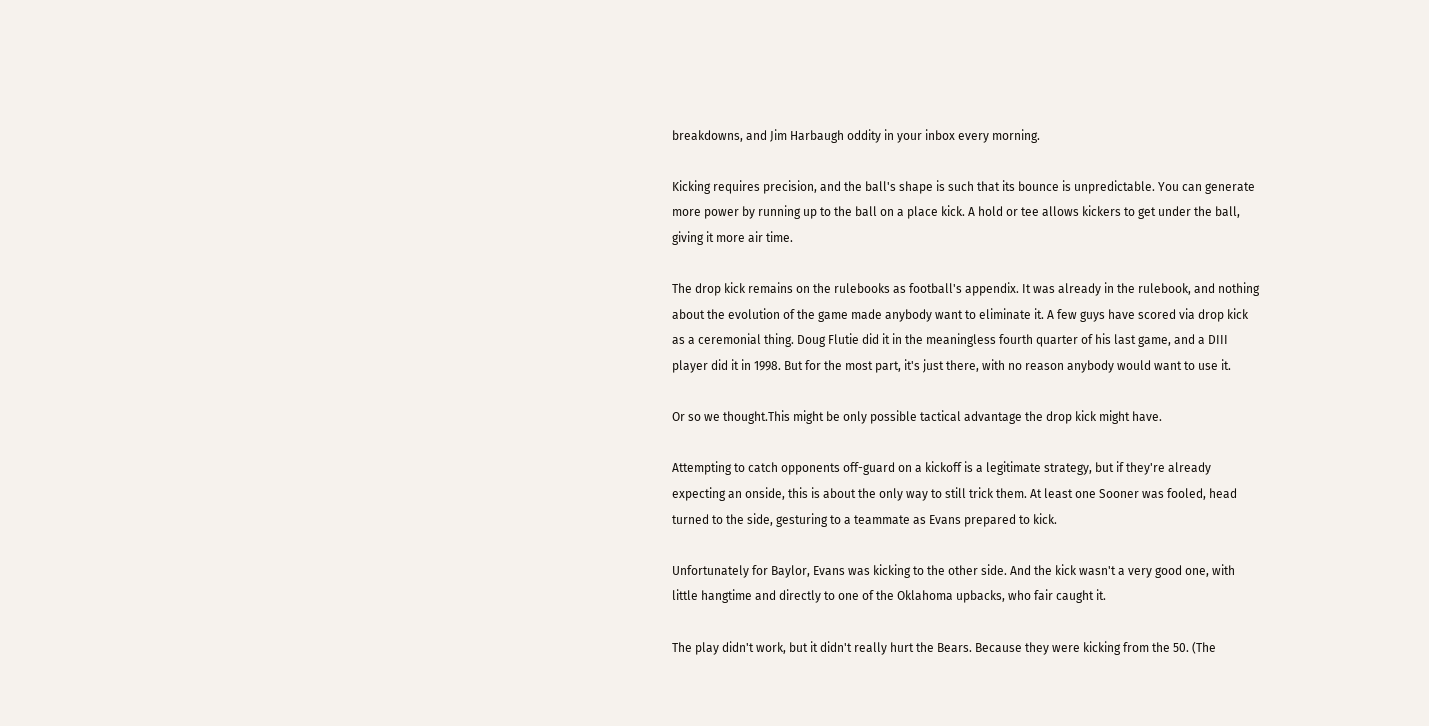breakdowns, and Jim Harbaugh oddity in your inbox every morning.

Kicking requires precision, and the ball's shape is such that its bounce is unpredictable. You can generate more power by running up to the ball on a place kick. A hold or tee allows kickers to get under the ball, giving it more air time.

The drop kick remains on the rulebooks as football's appendix. It was already in the rulebook, and nothing about the evolution of the game made anybody want to eliminate it. A few guys have scored via drop kick as a ceremonial thing. Doug Flutie did it in the meaningless fourth quarter of his last game, and a DIII player did it in 1998. But for the most part, it's just there, with no reason anybody would want to use it.

Or so we thought.This might be only possible tactical advantage the drop kick might have.

Attempting to catch opponents off-guard on a kickoff is a legitimate strategy, but if they're already expecting an onside, this is about the only way to still trick them. At least one Sooner was fooled, head turned to the side, gesturing to a teammate as Evans prepared to kick.

Unfortunately for Baylor, Evans was kicking to the other side. And the kick wasn't a very good one, with little hangtime and directly to one of the Oklahoma upbacks, who fair caught it.

The play didn't work, but it didn't really hurt the Bears. Because they were kicking from the 50. (The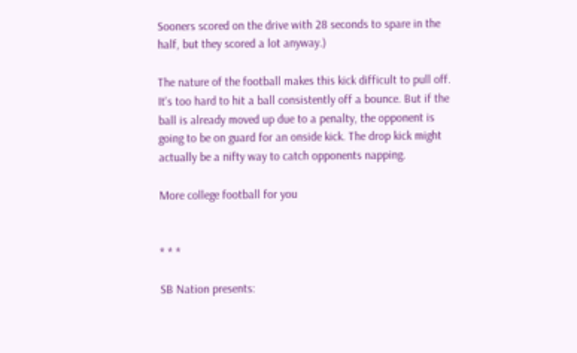Sooners scored on the drive with 28 seconds to spare in the half, but they scored a lot anyway.)

The nature of the football makes this kick difficult to pull off. It's too hard to hit a ball consistently off a bounce. But if the ball is already moved up due to a penalty, the opponent is going to be on guard for an onside kick. The drop kick might actually be a nifty way to catch opponents napping.

More college football for you


* * *

SB Nation presents: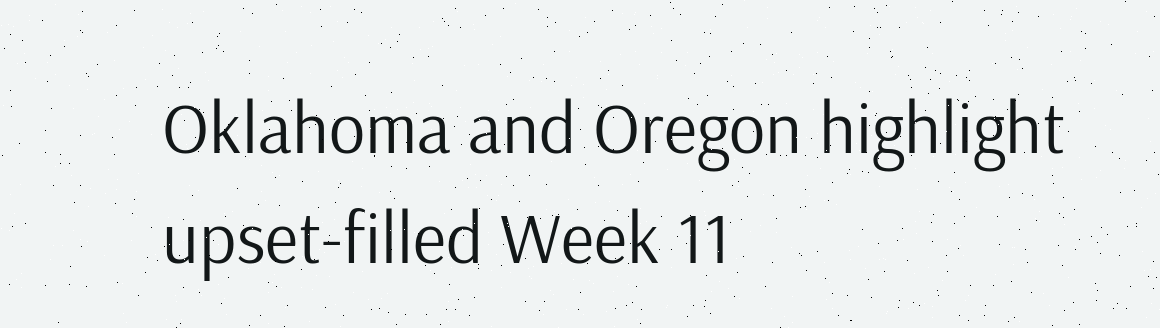Oklahoma and Oregon highlight upset-filled Week 11